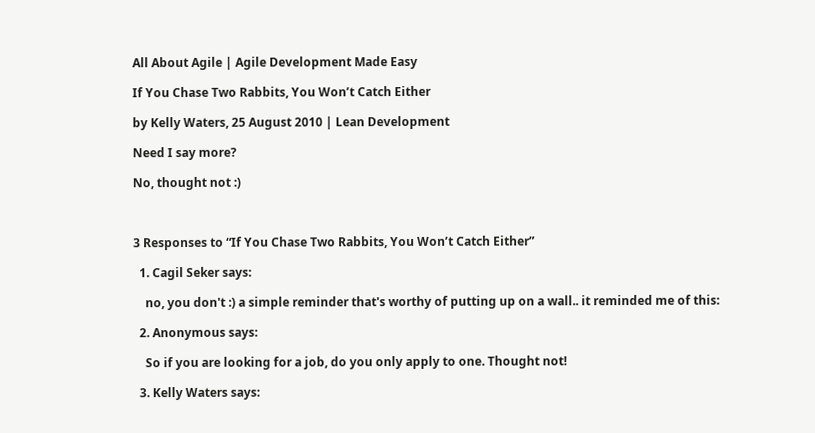All About Agile | Agile Development Made Easy

If You Chase Two Rabbits, You Won’t Catch Either

by Kelly Waters, 25 August 2010 | Lean Development

Need I say more?

No, thought not :)



3 Responses to “If You Chase Two Rabbits, You Won’t Catch Either”

  1. Cagil Seker says:

    no, you don't :) a simple reminder that's worthy of putting up on a wall.. it reminded me of this:

  2. Anonymous says:

    So if you are looking for a job, do you only apply to one. Thought not!

  3. Kelly Waters says: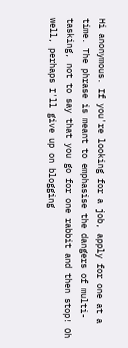Hi anonymous. If you're looking for a job, apply for one at a time. The phrase is meant to emphasise the dangers of multi-tasking, not to say that you go for one rabbit and then stop! Oh well, perhaps I'll give up on blogging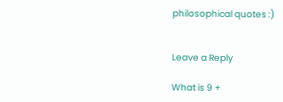philosophical quotes :)


Leave a Reply

What is 9 +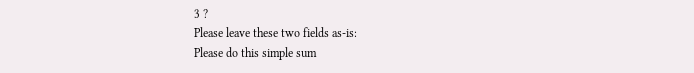3 ?
Please leave these two fields as-is:
Please do this simple sum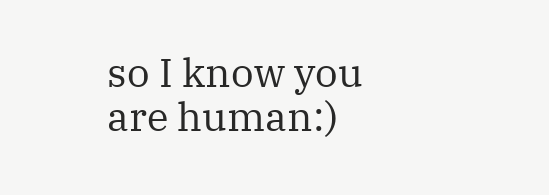so I know you are human:)